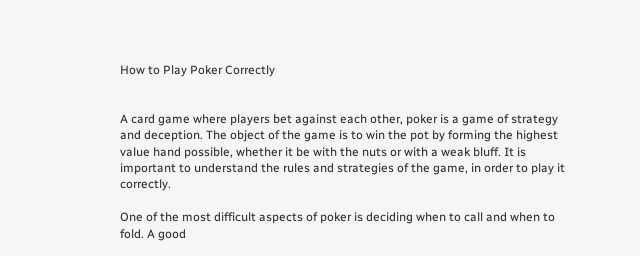How to Play Poker Correctly


A card game where players bet against each other, poker is a game of strategy and deception. The object of the game is to win the pot by forming the highest value hand possible, whether it be with the nuts or with a weak bluff. It is important to understand the rules and strategies of the game, in order to play it correctly.

One of the most difficult aspects of poker is deciding when to call and when to fold. A good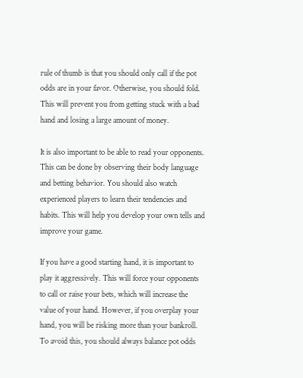rule of thumb is that you should only call if the pot odds are in your favor. Otherwise, you should fold. This will prevent you from getting stuck with a bad hand and losing a large amount of money.

It is also important to be able to read your opponents. This can be done by observing their body language and betting behavior. You should also watch experienced players to learn their tendencies and habits. This will help you develop your own tells and improve your game.

If you have a good starting hand, it is important to play it aggressively. This will force your opponents to call or raise your bets, which will increase the value of your hand. However, if you overplay your hand, you will be risking more than your bankroll. To avoid this, you should always balance pot odds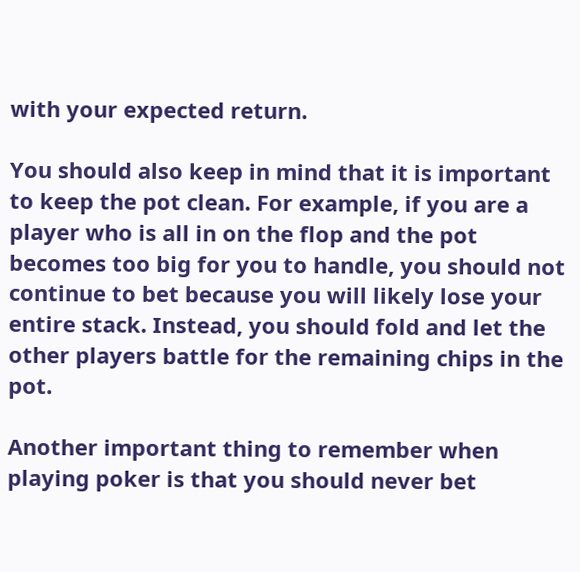with your expected return.

You should also keep in mind that it is important to keep the pot clean. For example, if you are a player who is all in on the flop and the pot becomes too big for you to handle, you should not continue to bet because you will likely lose your entire stack. Instead, you should fold and let the other players battle for the remaining chips in the pot.

Another important thing to remember when playing poker is that you should never bet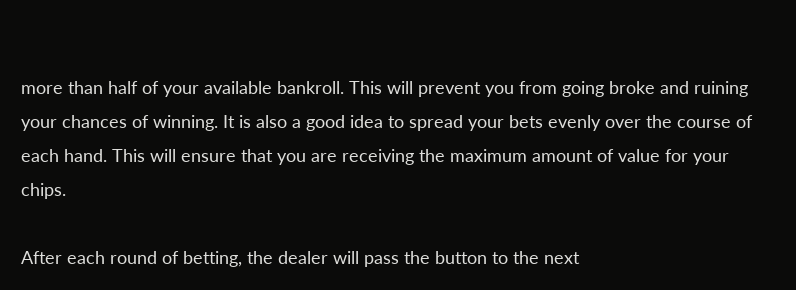more than half of your available bankroll. This will prevent you from going broke and ruining your chances of winning. It is also a good idea to spread your bets evenly over the course of each hand. This will ensure that you are receiving the maximum amount of value for your chips.

After each round of betting, the dealer will pass the button to the next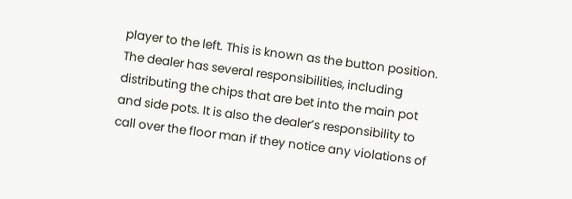player to the left. This is known as the button position. The dealer has several responsibilities, including distributing the chips that are bet into the main pot and side pots. It is also the dealer’s responsibility to call over the floor man if they notice any violations of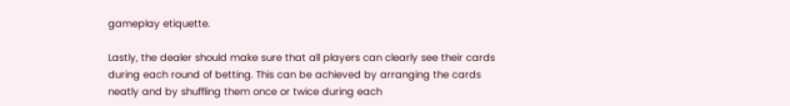gameplay etiquette.

Lastly, the dealer should make sure that all players can clearly see their cards during each round of betting. This can be achieved by arranging the cards neatly and by shuffling them once or twice during each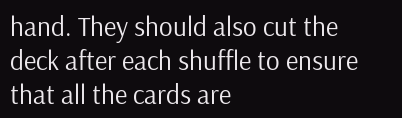hand. They should also cut the deck after each shuffle to ensure that all the cards are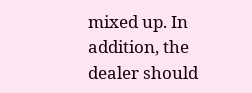mixed up. In addition, the dealer should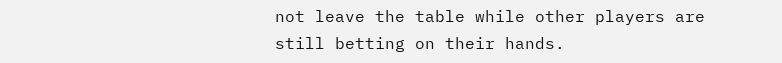not leave the table while other players are still betting on their hands.